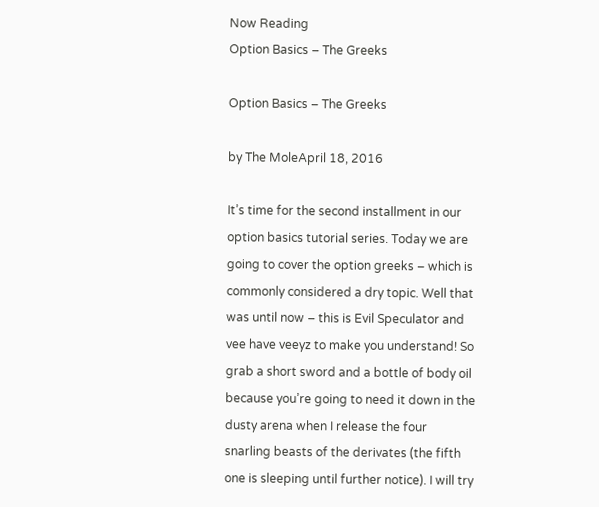Now Reading
Option Basics – The Greeks

Option Basics – The Greeks

by The MoleApril 18, 2016

It’s time for the second installment in our option basics tutorial series. Today we are going to cover the option greeks – which is commonly considered a dry topic. Well that was until now – this is Evil Speculator and vee have veeyz to make you understand! So grab a short sword and a bottle of body oil because you’re going to need it down in the dusty arena when I release the four snarling beasts of the derivates (the fifth one is sleeping until further notice). I will try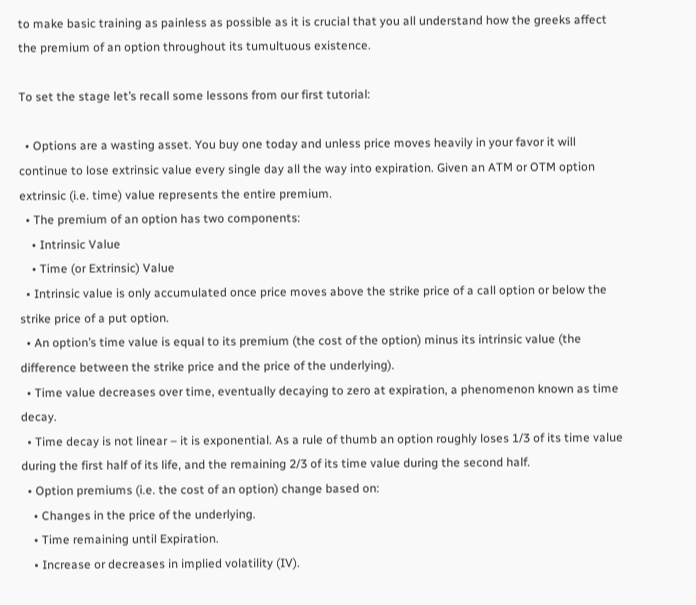to make basic training as painless as possible as it is crucial that you all understand how the greeks affect the premium of an option throughout its tumultuous existence.

To set the stage let’s recall some lessons from our first tutorial:

  • Options are a wasting asset. You buy one today and unless price moves heavily in your favor it will continue to lose extrinsic value every single day all the way into expiration. Given an ATM or OTM option extrinsic (i.e. time) value represents the entire premium.
  • The premium of an option has two components:
    • Intrinsic Value
    • Time (or Extrinsic) Value
  • Intrinsic value is only accumulated once price moves above the strike price of a call option or below the strike price of a put option.
  • An option’s time value is equal to its premium (the cost of the option) minus its intrinsic value (the difference between the strike price and the price of the underlying).
  • Time value decreases over time, eventually decaying to zero at expiration, a phenomenon known as time decay.
  • Time decay is not linear – it is exponential. As a rule of thumb an option roughly loses 1/3 of its time value during the first half of its life, and the remaining 2/3 of its time value during the second half.
  • Option premiums (i.e. the cost of an option) change based on:
    • Changes in the price of the underlying.
    • Time remaining until Expiration.
    • Increase or decreases in implied volatility (IV).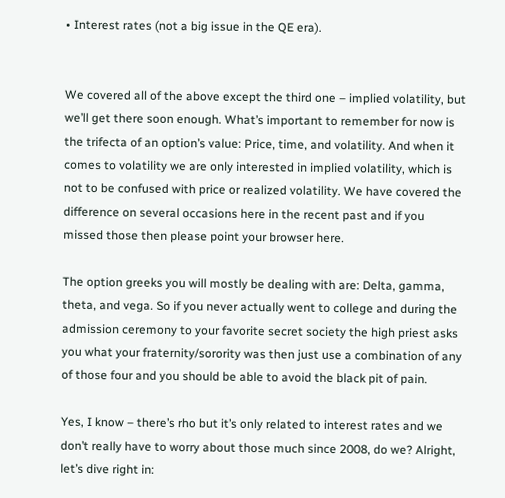• Interest rates (not a big issue in the QE era).


We covered all of the above except the third one – implied volatility, but we’ll get there soon enough. What’s important to remember for now is the trifecta of an option’s value: Price, time, and volatility. And when it comes to volatility we are only interested in implied volatility, which is not to be confused with price or realized volatility. We have covered the difference on several occasions here in the recent past and if you missed those then please point your browser here.

The option greeks you will mostly be dealing with are: Delta, gamma, theta, and vega. So if you never actually went to college and during the admission ceremony to your favorite secret society the high priest asks you what your fraternity/sorority was then just use a combination of any of those four and you should be able to avoid the black pit of pain.

Yes, I know – there’s rho but it’s only related to interest rates and we don’t really have to worry about those much since 2008, do we? Alright, let’s dive right in: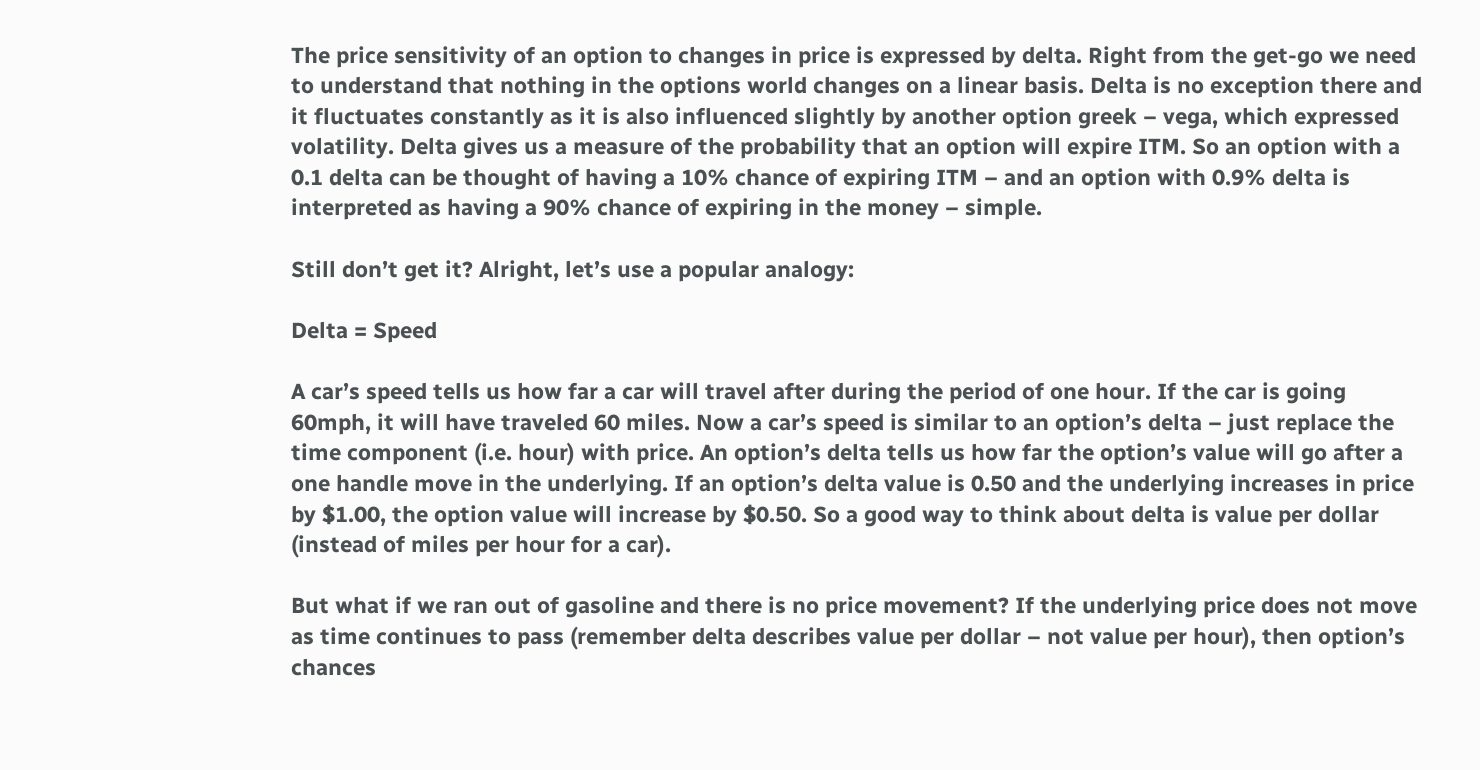The price sensitivity of an option to changes in price is expressed by delta. Right from the get-go we need to understand that nothing in the options world changes on a linear basis. Delta is no exception there and it fluctuates constantly as it is also influenced slightly by another option greek – vega, which expressed volatility. Delta gives us a measure of the probability that an option will expire ITM. So an option with a 0.1 delta can be thought of having a 10% chance of expiring ITM – and an option with 0.9% delta is interpreted as having a 90% chance of expiring in the money – simple.

Still don’t get it? Alright, let’s use a popular analogy:

Delta = Speed

A car’s speed tells us how far a car will travel after during the period of one hour. If the car is going 60mph, it will have traveled 60 miles. Now a car’s speed is similar to an option’s delta – just replace the time component (i.e. hour) with price. An option’s delta tells us how far the option’s value will go after a one handle move in the underlying. If an option’s delta value is 0.50 and the underlying increases in price by $1.00, the option value will increase by $0.50. So a good way to think about delta is value per dollar (instead of miles per hour for a car).

But what if we ran out of gasoline and there is no price movement? If the underlying price does not move as time continues to pass (remember delta describes value per dollar – not value per hour), then option’s chances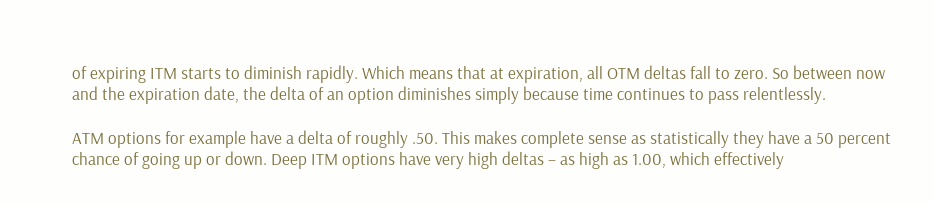of expiring ITM starts to diminish rapidly. Which means that at expiration, all OTM deltas fall to zero. So between now and the expiration date, the delta of an option diminishes simply because time continues to pass relentlessly.

ATM options for example have a delta of roughly .50. This makes complete sense as statistically they have a 50 percent chance of going up or down. Deep ITM options have very high deltas – as high as 1.00, which effectively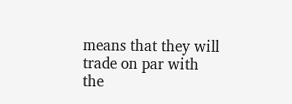means that they will trade on par with the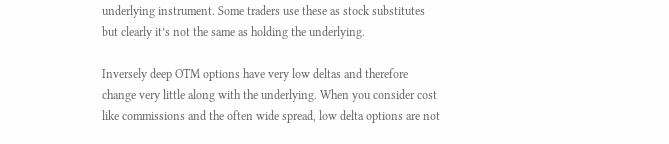underlying instrument. Some traders use these as stock substitutes but clearly it’s not the same as holding the underlying.

Inversely deep OTM options have very low deltas and therefore change very little along with the underlying. When you consider cost like commissions and the often wide spread, low delta options are not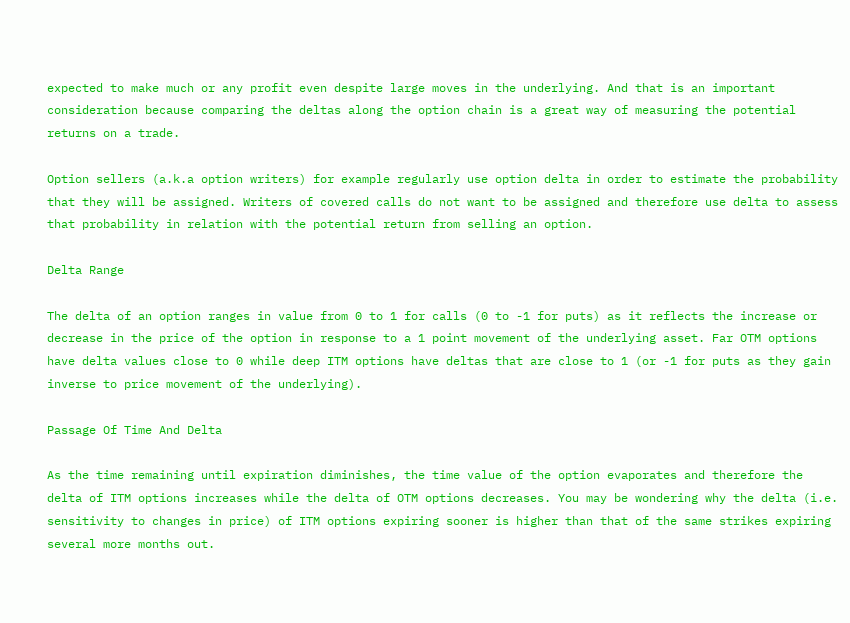expected to make much or any profit even despite large moves in the underlying. And that is an important consideration because comparing the deltas along the option chain is a great way of measuring the potential returns on a trade.

Option sellers (a.k.a option writers) for example regularly use option delta in order to estimate the probability that they will be assigned. Writers of covered calls do not want to be assigned and therefore use delta to assess that probability in relation with the potential return from selling an option.

Delta Range

The delta of an option ranges in value from 0 to 1 for calls (0 to -1 for puts) as it reflects the increase or decrease in the price of the option in response to a 1 point movement of the underlying asset. Far OTM options have delta values close to 0 while deep ITM options have deltas that are close to 1 (or -1 for puts as they gain inverse to price movement of the underlying).

Passage Of Time And Delta

As the time remaining until expiration diminishes, the time value of the option evaporates and therefore the delta of ITM options increases while the delta of OTM options decreases. You may be wondering why the delta (i.e. sensitivity to changes in price) of ITM options expiring sooner is higher than that of the same strikes expiring several more months out.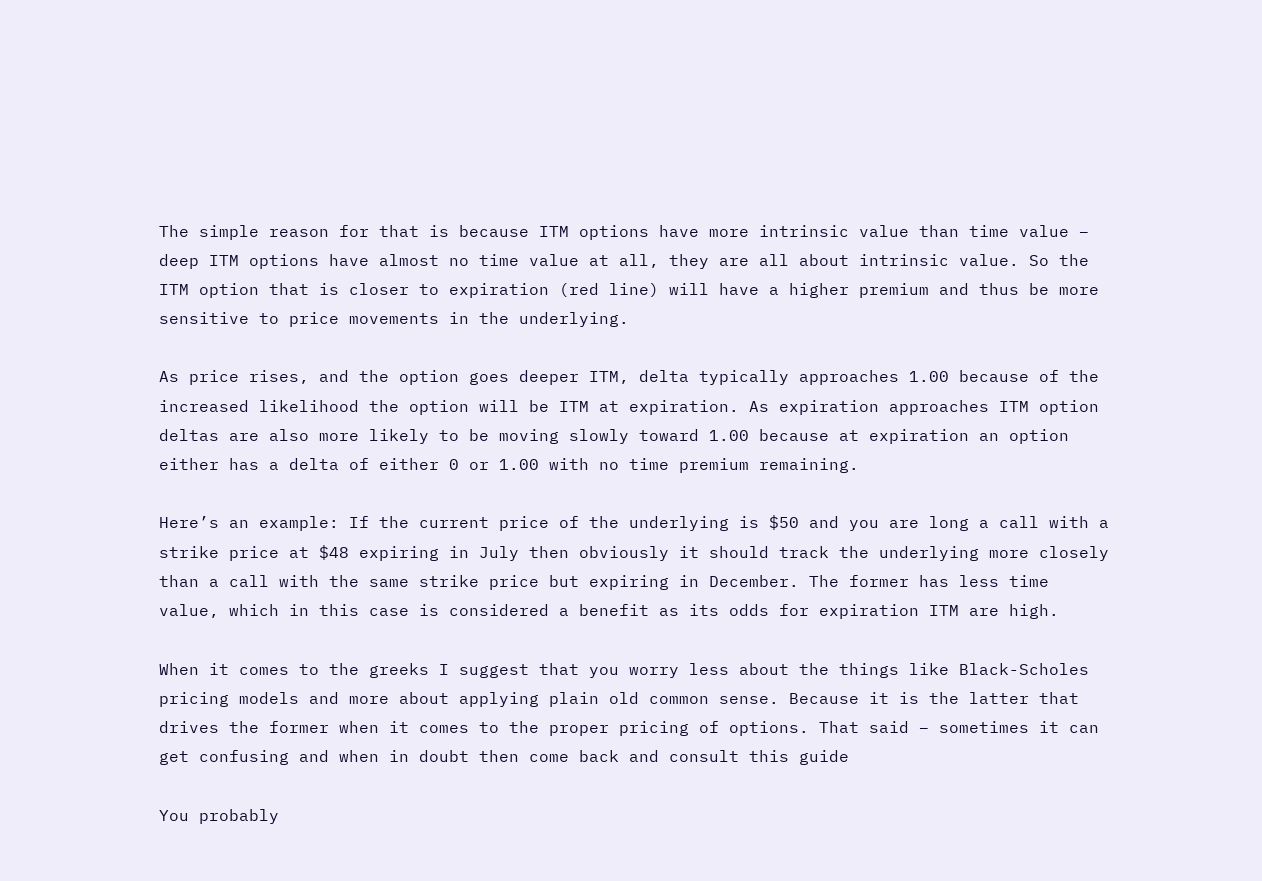The simple reason for that is because ITM options have more intrinsic value than time value – deep ITM options have almost no time value at all, they are all about intrinsic value. So the ITM option that is closer to expiration (red line) will have a higher premium and thus be more sensitive to price movements in the underlying.

As price rises, and the option goes deeper ITM, delta typically approaches 1.00 because of the increased likelihood the option will be ITM at expiration. As expiration approaches ITM option deltas are also more likely to be moving slowly toward 1.00 because at expiration an option either has a delta of either 0 or 1.00 with no time premium remaining.

Here’s an example: If the current price of the underlying is $50 and you are long a call with a strike price at $48 expiring in July then obviously it should track the underlying more closely than a call with the same strike price but expiring in December. The former has less time value, which in this case is considered a benefit as its odds for expiration ITM are high.

When it comes to the greeks I suggest that you worry less about the things like Black-Scholes pricing models and more about applying plain old common sense. Because it is the latter that drives the former when it comes to the proper pricing of options. That said – sometimes it can get confusing and when in doubt then come back and consult this guide

You probably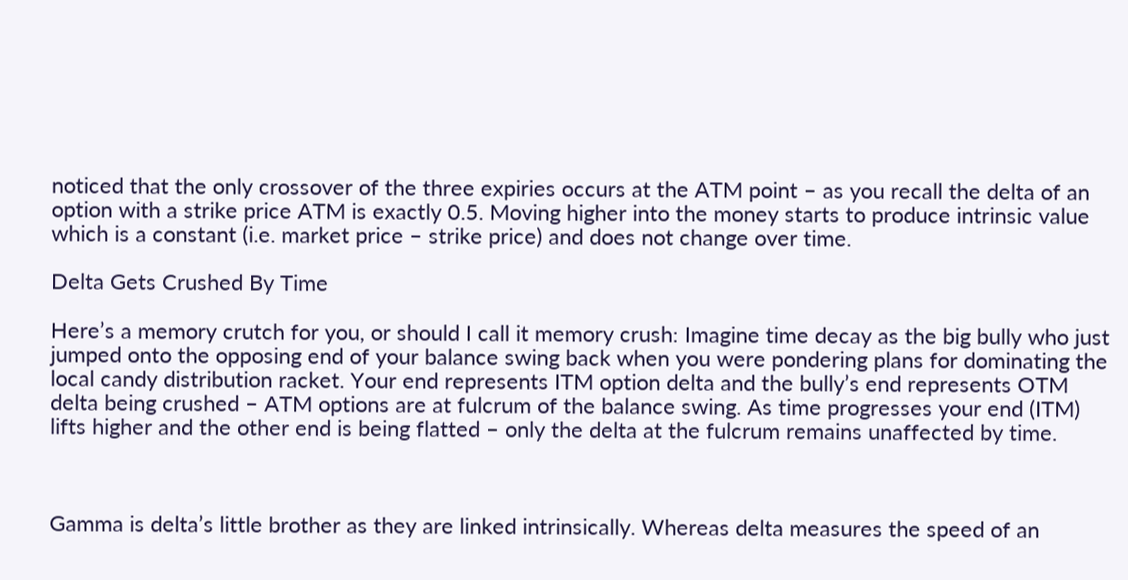noticed that the only crossover of the three expiries occurs at the ATM point – as you recall the delta of an option with a strike price ATM is exactly 0.5. Moving higher into the money starts to produce intrinsic value which is a constant (i.e. market price – strike price) and does not change over time.

Delta Gets Crushed By Time

Here’s a memory crutch for you, or should I call it memory crush: Imagine time decay as the big bully who just jumped onto the opposing end of your balance swing back when you were pondering plans for dominating the local candy distribution racket. Your end represents ITM option delta and the bully’s end represents OTM delta being crushed – ATM options are at fulcrum of the balance swing. As time progresses your end (ITM) lifts higher and the other end is being flatted – only the delta at the fulcrum remains unaffected by time.



Gamma is delta’s little brother as they are linked intrinsically. Whereas delta measures the speed of an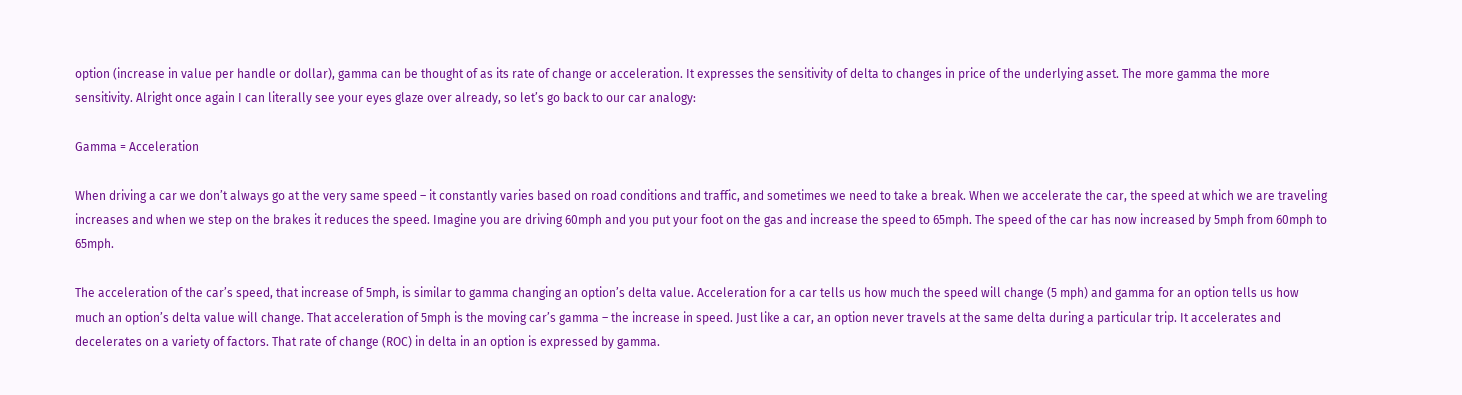option (increase in value per handle or dollar), gamma can be thought of as its rate of change or acceleration. It expresses the sensitivity of delta to changes in price of the underlying asset. The more gamma the more sensitivity. Alright once again I can literally see your eyes glaze over already, so let’s go back to our car analogy:

Gamma = Acceleration

When driving a car we don’t always go at the very same speed – it constantly varies based on road conditions and traffic, and sometimes we need to take a break. When we accelerate the car, the speed at which we are traveling increases and when we step on the brakes it reduces the speed. Imagine you are driving 60mph and you put your foot on the gas and increase the speed to 65mph. The speed of the car has now increased by 5mph from 60mph to 65mph.

The acceleration of the car’s speed, that increase of 5mph, is similar to gamma changing an option’s delta value. Acceleration for a car tells us how much the speed will change (5 mph) and gamma for an option tells us how much an option’s delta value will change. That acceleration of 5mph is the moving car’s gamma – the increase in speed. Just like a car, an option never travels at the same delta during a particular trip. It accelerates and decelerates on a variety of factors. That rate of change (ROC) in delta in an option is expressed by gamma.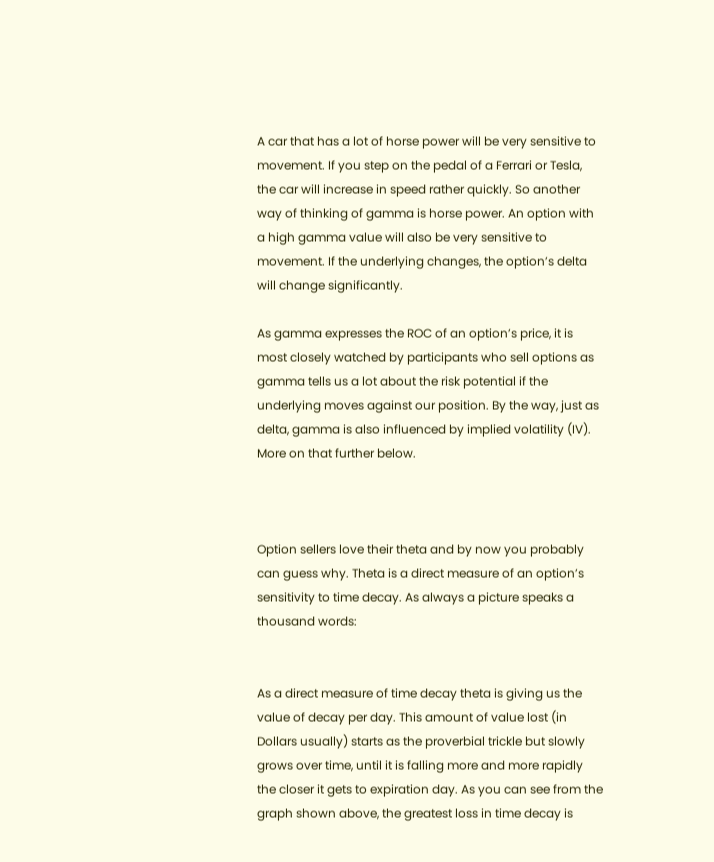A car that has a lot of horse power will be very sensitive to movement. If you step on the pedal of a Ferrari or Tesla, the car will increase in speed rather quickly. So another way of thinking of gamma is horse power. An option with a high gamma value will also be very sensitive to movement. If the underlying changes, the option’s delta will change significantly.

As gamma expresses the ROC of an option’s price, it is most closely watched by participants who sell options as gamma tells us a lot about the risk potential if the underlying moves against our position. By the way, just as delta, gamma is also influenced by implied volatility (IV). More on that further below.



Option sellers love their theta and by now you probably can guess why. Theta is a direct measure of an option’s sensitivity to time decay. As always a picture speaks a thousand words:


As a direct measure of time decay theta is giving us the value of decay per day. This amount of value lost (in Dollars usually) starts as the proverbial trickle but slowly grows over time, until it is falling more and more rapidly the closer it gets to expiration day. As you can see from the graph shown above, the greatest loss in time decay is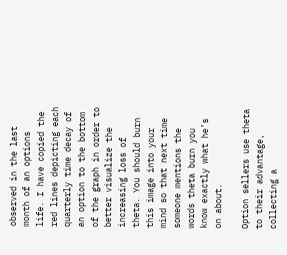observed in the last month of an options life. I have copied the red lines depicting each quarterly time decay of an option to the bottom of the graph in order to better visualize the increasing loss of theta. You should burn this image into your mind so that next time someone mentions the words theta burn you know exactly what he’s on about.

Option sellers use theta to their advantage, collecting a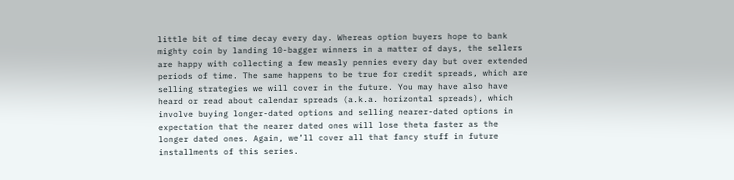little bit of time decay every day. Whereas option buyers hope to bank mighty coin by landing 10-bagger winners in a matter of days, the sellers are happy with collecting a few measly pennies every day but over extended periods of time. The same happens to be true for credit spreads, which are selling strategies we will cover in the future. You may have also have heard or read about calendar spreads (a.k.a. horizontal spreads), which involve buying longer-dated options and selling nearer-dated options in expectation that the nearer dated ones will lose theta faster as the longer dated ones. Again, we’ll cover all that fancy stuff in future installments of this series.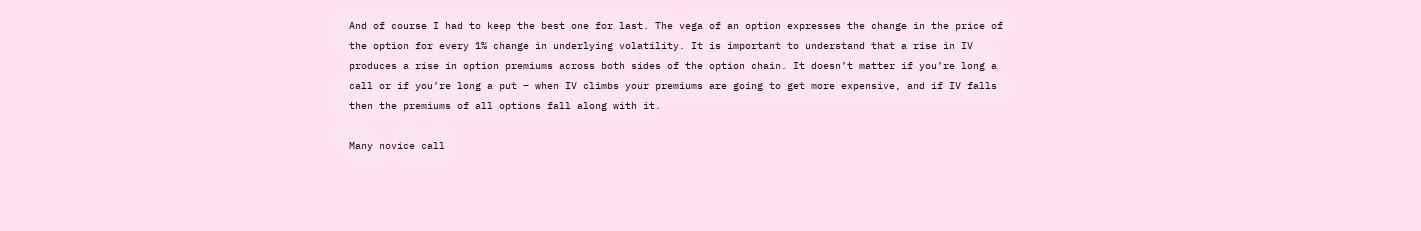And of course I had to keep the best one for last. The vega of an option expresses the change in the price of the option for every 1% change in underlying volatility. It is important to understand that a rise in IV produces a rise in option premiums across both sides of the option chain. It doesn’t matter if you’re long a call or if you’re long a put – when IV climbs your premiums are going to get more expensive, and if IV falls then the premiums of all options fall along with it.

Many novice call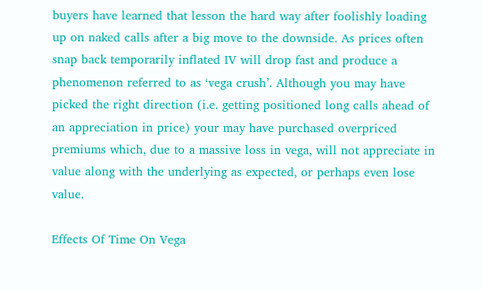buyers have learned that lesson the hard way after foolishly loading up on naked calls after a big move to the downside. As prices often snap back temporarily inflated IV will drop fast and produce a phenomenon referred to as ‘vega crush’. Although you may have picked the right direction (i.e. getting positioned long calls ahead of an appreciation in price) your may have purchased overpriced premiums which, due to a massive loss in vega, will not appreciate in value along with the underlying as expected, or perhaps even lose value.

Effects Of Time On Vega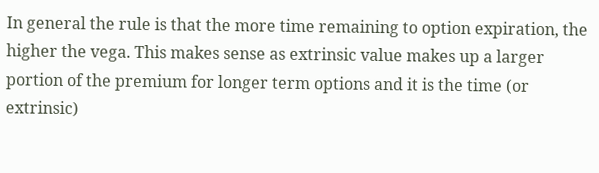In general the rule is that the more time remaining to option expiration, the higher the vega. This makes sense as extrinsic value makes up a larger portion of the premium for longer term options and it is the time (or extrinsic)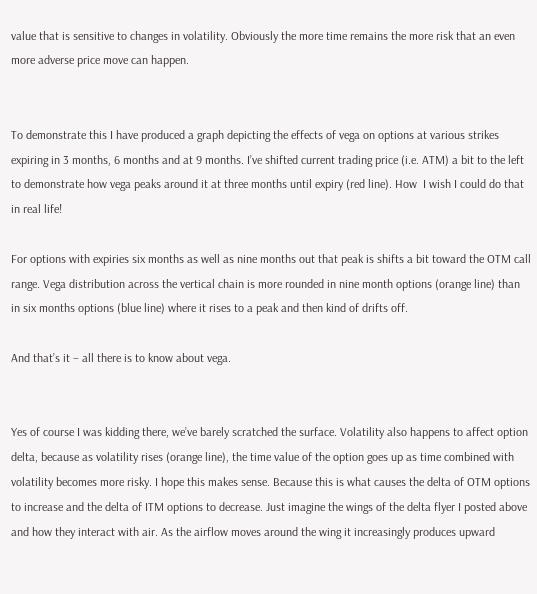value that is sensitive to changes in volatility. Obviously the more time remains the more risk that an even more adverse price move can happen.


To demonstrate this I have produced a graph depicting the effects of vega on options at various strikes expiring in 3 months, 6 months and at 9 months. I’ve shifted current trading price (i.e. ATM) a bit to the left to demonstrate how vega peaks around it at three months until expiry (red line). How  I wish I could do that in real life!

For options with expiries six months as well as nine months out that peak is shifts a bit toward the OTM call range. Vega distribution across the vertical chain is more rounded in nine month options (orange line) than in six months options (blue line) where it rises to a peak and then kind of drifts off.

And that’s it – all there is to know about vega.


Yes of course I was kidding there, we’ve barely scratched the surface. Volatility also happens to affect option delta, because as volatility rises (orange line), the time value of the option goes up as time combined with volatility becomes more risky. I hope this makes sense. Because this is what causes the delta of OTM options to increase and the delta of ITM options to decrease. Just imagine the wings of the delta flyer I posted above and how they interact with air. As the airflow moves around the wing it increasingly produces upward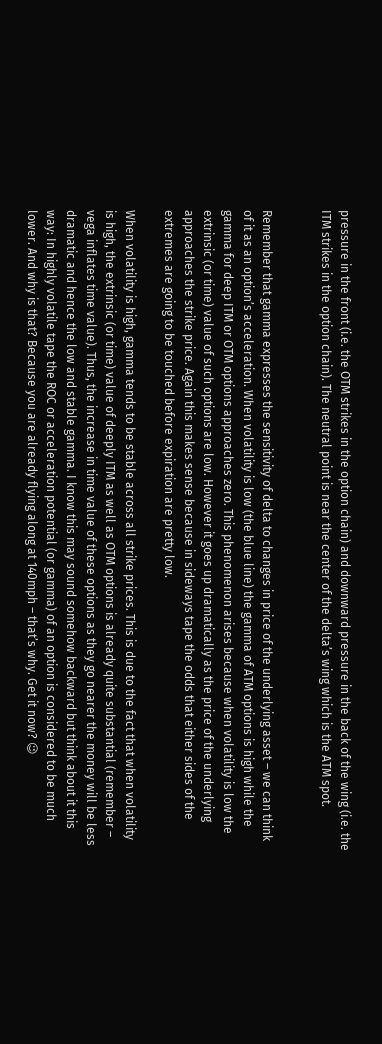pressure in the front (i.e. the OTM strikes in the option chain) and downward pressure in the back of the wing (i.e. the ITM strikes in the option chain). The neutral point is near the center of the delta’s wing which is the ATM spot.


Remember that gamma expresses the sensitivity of delta to changes in price of the underlying asset – we can think of it as an option’s acceleration. When volatility is low (the blue line) the gamma of ATM options is high while the gamma for deep ITM or OTM options approaches zero. This phenomenon arises because when volatility is low the extrinsic (or time) value of such options are low. However it goes up dramatically as the price of the underlying approaches the strike price. Again this makes sense because in sideways tape the odds that either sides of the extremes are going to be touched before expiration are pretty low.

When volatility is high, gamma tends to be stable across all strike prices. This is due to the fact that when volatility is high, the extrinsic (or time) value of deeply ITM as well as OTM options is already quite substantial (remember – vega inflates time value). Thus, the increase in time value of these options as they go nearer the money will be less dramatic and hence the low and stable gamma. I know this may sound somehow backward but think about it this way: In highly volatile tape the ROC or acceleration potential (or gamma) of an option is considered to be much lower. And why is that? Because you are already flying along at 140mph – that’s why. Get it now? 😉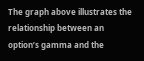The graph above illustrates the relationship between an option’s gamma and the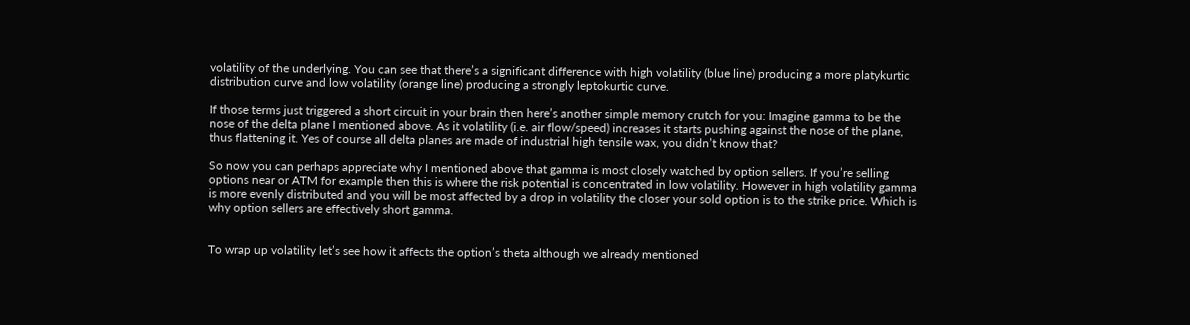volatility of the underlying. You can see that there’s a significant difference with high volatility (blue line) producing a more platykurtic distribution curve and low volatility (orange line) producing a strongly leptokurtic curve.

If those terms just triggered a short circuit in your brain then here’s another simple memory crutch for you: Imagine gamma to be the nose of the delta plane I mentioned above. As it volatility (i.e. air flow/speed) increases it starts pushing against the nose of the plane, thus flattening it. Yes of course all delta planes are made of industrial high tensile wax, you didn’t know that?

So now you can perhaps appreciate why I mentioned above that gamma is most closely watched by option sellers. If you’re selling options near or ATM for example then this is where the risk potential is concentrated in low volatility. However in high volatility gamma is more evenly distributed and you will be most affected by a drop in volatility the closer your sold option is to the strike price. Which is why option sellers are effectively short gamma.


To wrap up volatility let’s see how it affects the option’s theta although we already mentioned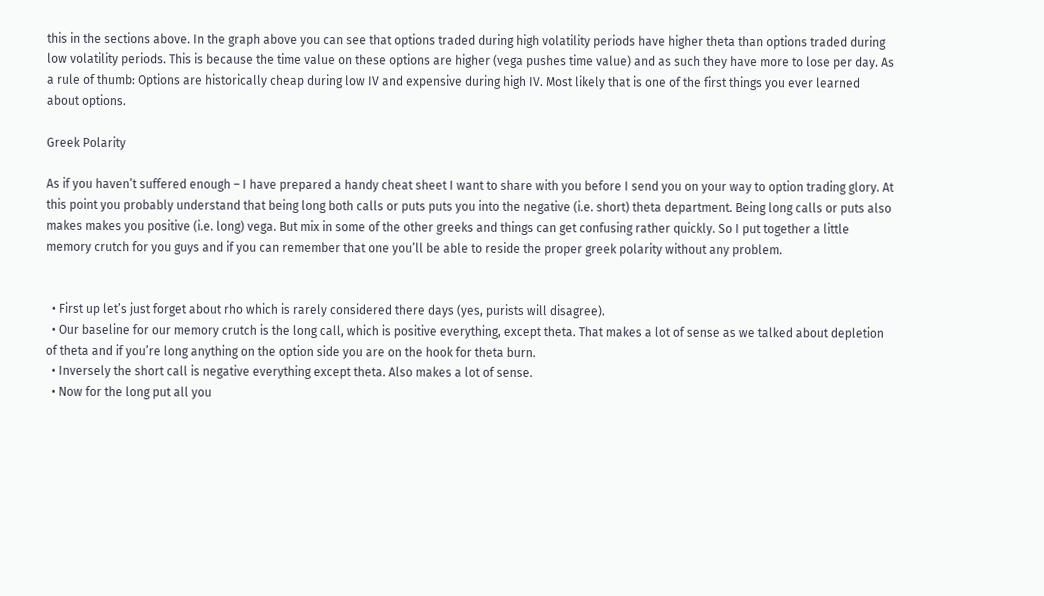this in the sections above. In the graph above you can see that options traded during high volatility periods have higher theta than options traded during low volatility periods. This is because the time value on these options are higher (vega pushes time value) and as such they have more to lose per day. As a rule of thumb: Options are historically cheap during low IV and expensive during high IV. Most likely that is one of the first things you ever learned about options.

Greek Polarity

As if you haven’t suffered enough – I have prepared a handy cheat sheet I want to share with you before I send you on your way to option trading glory. At this point you probably understand that being long both calls or puts puts you into the negative (i.e. short) theta department. Being long calls or puts also makes makes you positive (i.e. long) vega. But mix in some of the other greeks and things can get confusing rather quickly. So I put together a little memory crutch for you guys and if you can remember that one you’ll be able to reside the proper greek polarity without any problem.


  • First up let’s just forget about rho which is rarely considered there days (yes, purists will disagree).
  • Our baseline for our memory crutch is the long call, which is positive everything, except theta. That makes a lot of sense as we talked about depletion of theta and if you’re long anything on the option side you are on the hook for theta burn.
  • Inversely the short call is negative everything except theta. Also makes a lot of sense.
  • Now for the long put all you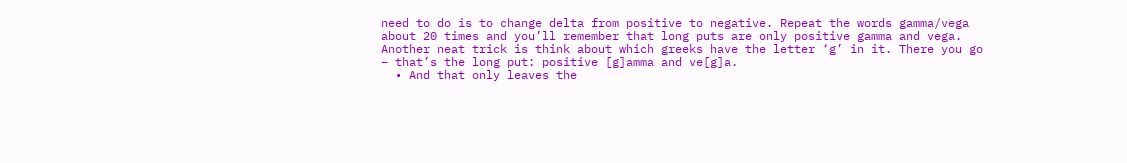need to do is to change delta from positive to negative. Repeat the words gamma/vega about 20 times and you’ll remember that long puts are only positive gamma and vega. Another neat trick is think about which greeks have the letter ‘g’ in it. There you go – that’s the long put: positive [g]amma and ve[g]a.
  • And that only leaves the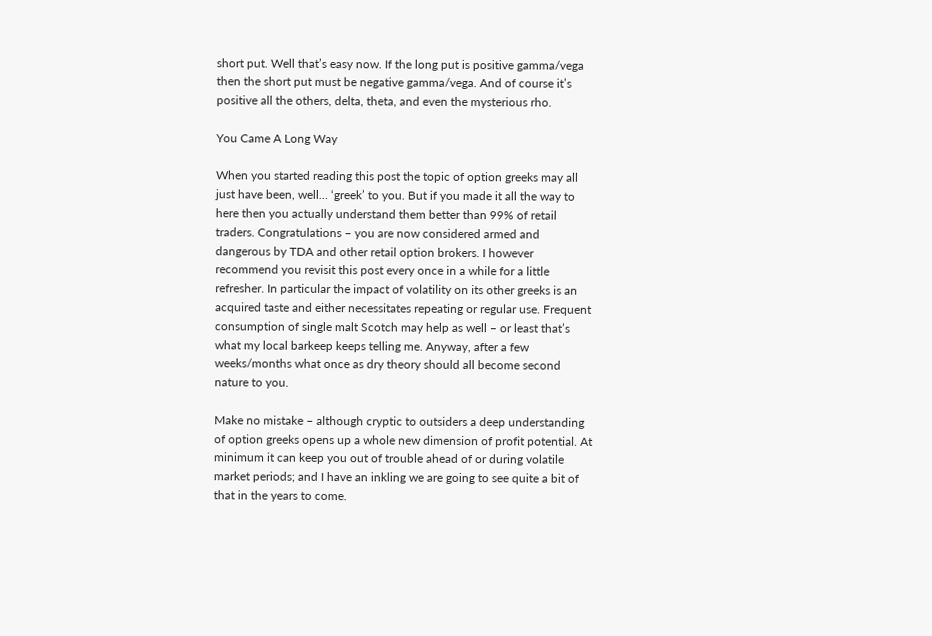short put. Well that’s easy now. If the long put is positive gamma/vega then the short put must be negative gamma/vega. And of course it’s positive all the others, delta, theta, and even the mysterious rho.

You Came A Long Way

When you started reading this post the topic of option greeks may all just have been, well… ‘greek’ to you. But if you made it all the way to here then you actually understand them better than 99% of retail traders. Congratulations – you are now considered armed and dangerous by TDA and other retail option brokers. I however recommend you revisit this post every once in a while for a little refresher. In particular the impact of volatility on its other greeks is an acquired taste and either necessitates repeating or regular use. Frequent consumption of single malt Scotch may help as well – or least that’s what my local barkeep keeps telling me. Anyway, after a few weeks/months what once as dry theory should all become second nature to you.

Make no mistake – although cryptic to outsiders a deep understanding of option greeks opens up a whole new dimension of profit potential. At minimum it can keep you out of trouble ahead of or during volatile market periods; and I have an inkling we are going to see quite a bit of that in the years to come.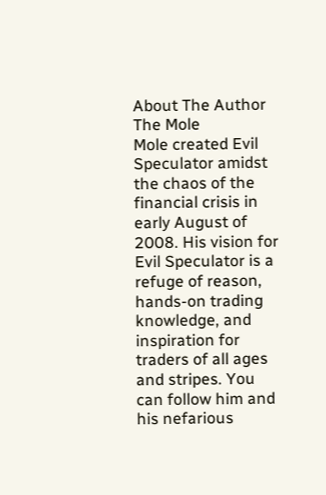About The Author
The Mole
Mole created Evil Speculator amidst the chaos of the financial crisis in early August of 2008. His vision for Evil Speculator is a refuge of reason, hands-on trading knowledge, and inspiration for traders of all ages and stripes. You can follow him and his nefarious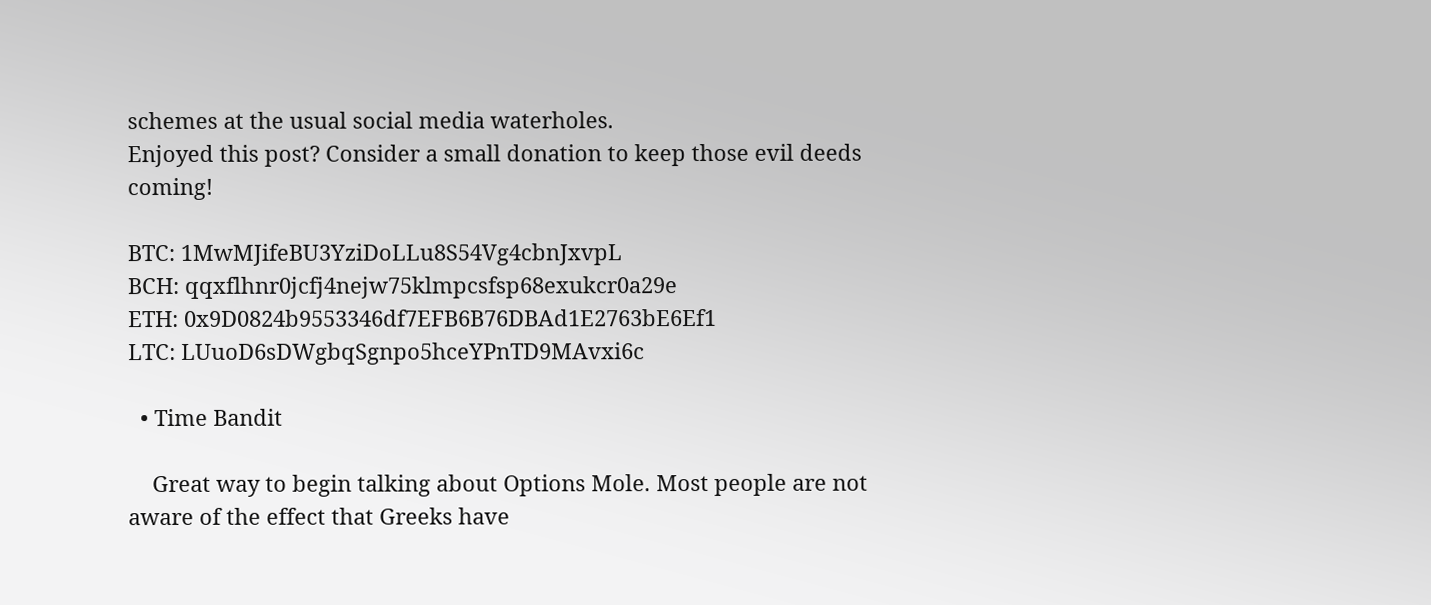schemes at the usual social media waterholes.
Enjoyed this post? Consider a small donation to keep those evil deeds coming!

BTC: 1MwMJifeBU3YziDoLLu8S54Vg4cbnJxvpL
BCH: qqxflhnr0jcfj4nejw75klmpcsfsp68exukcr0a29e
ETH: 0x9D0824b9553346df7EFB6B76DBAd1E2763bE6Ef1
LTC: LUuoD6sDWgbqSgnpo5hceYPnTD9MAvxi6c

  • Time Bandit

    Great way to begin talking about Options Mole. Most people are not aware of the effect that Greeks have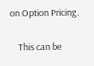on Option Pricing.

    This can be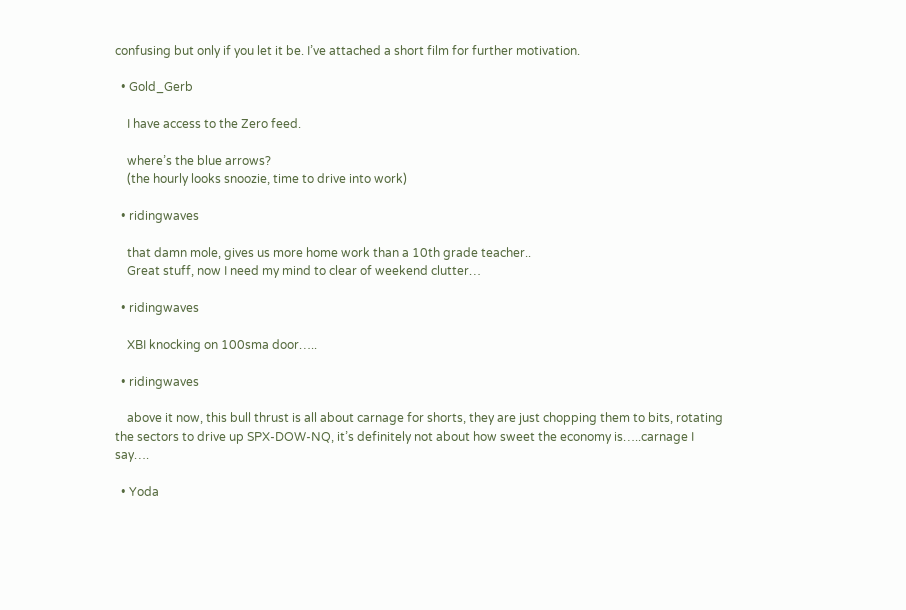confusing but only if you let it be. I’ve attached a short film for further motivation.

  • Gold_Gerb

    I have access to the Zero feed.

    where’s the blue arrows?
    (the hourly looks snoozie, time to drive into work)

  • ridingwaves

    that damn mole, gives us more home work than a 10th grade teacher..
    Great stuff, now I need my mind to clear of weekend clutter…

  • ridingwaves

    XBI knocking on 100sma door…..

  • ridingwaves

    above it now, this bull thrust is all about carnage for shorts, they are just chopping them to bits, rotating the sectors to drive up SPX-DOW-NQ, it’s definitely not about how sweet the economy is…..carnage I say….

  • Yoda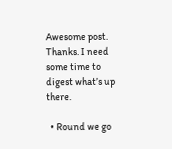Awesome post. Thanks. I need some time to digest what’s up there.

  • Round we go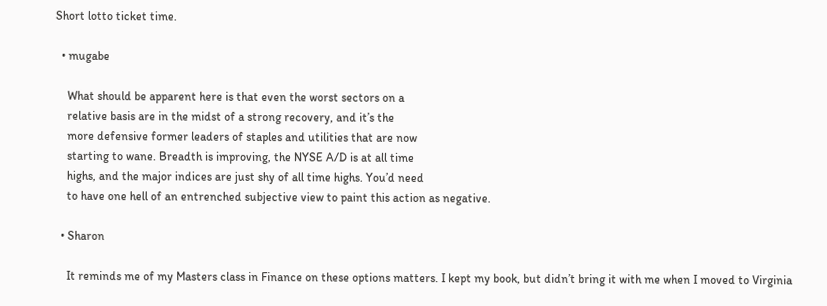Short lotto ticket time.

  • mugabe

    What should be apparent here is that even the worst sectors on a
    relative basis are in the midst of a strong recovery, and it’s the
    more defensive former leaders of staples and utilities that are now
    starting to wane. Breadth is improving, the NYSE A/D is at all time
    highs, and the major indices are just shy of all time highs. You’d need
    to have one hell of an entrenched subjective view to paint this action as negative.

  • Sharon

    It reminds me of my Masters class in Finance on these options matters. I kept my book, but didn’t bring it with me when I moved to Virginia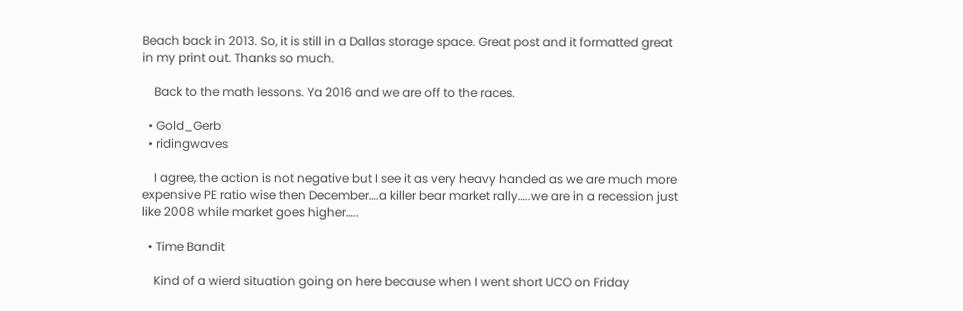Beach back in 2013. So, it is still in a Dallas storage space. Great post and it formatted great in my print out. Thanks so much.

    Back to the math lessons. Ya 2016 and we are off to the races.

  • Gold_Gerb
  • ridingwaves

    I agree, the action is not negative but I see it as very heavy handed as we are much more expensive PE ratio wise then December….a killer bear market rally…..we are in a recession just like 2008 while market goes higher…..

  • Time Bandit

    Kind of a wierd situation going on here because when I went short UCO on Friday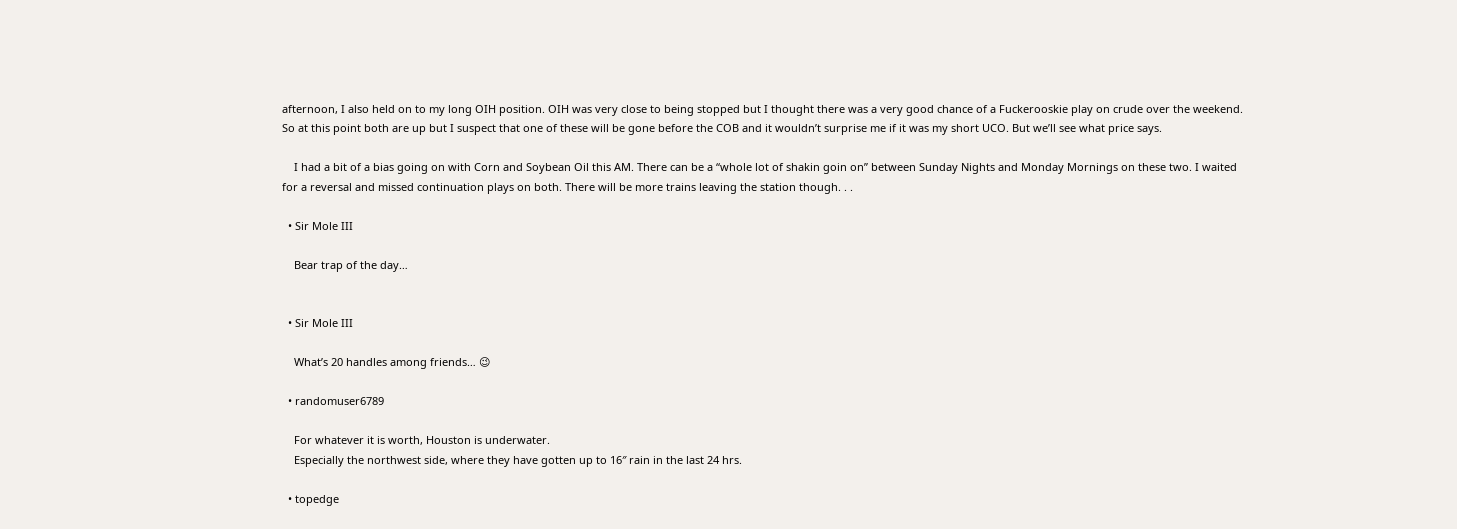afternoon, I also held on to my long OIH position. OIH was very close to being stopped but I thought there was a very good chance of a Fuckerooskie play on crude over the weekend. So at this point both are up but I suspect that one of these will be gone before the COB and it wouldn’t surprise me if it was my short UCO. But we’ll see what price says.

    I had a bit of a bias going on with Corn and Soybean Oil this AM. There can be a “whole lot of shakin goin on” between Sunday Nights and Monday Mornings on these two. I waited for a reversal and missed continuation plays on both. There will be more trains leaving the station though. . .

  • Sir Mole III

    Bear trap of the day…


  • Sir Mole III

    What’s 20 handles among friends… 😉

  • randomuser6789

    For whatever it is worth, Houston is underwater.
    Especially the northwest side, where they have gotten up to 16″ rain in the last 24 hrs.

  • topedge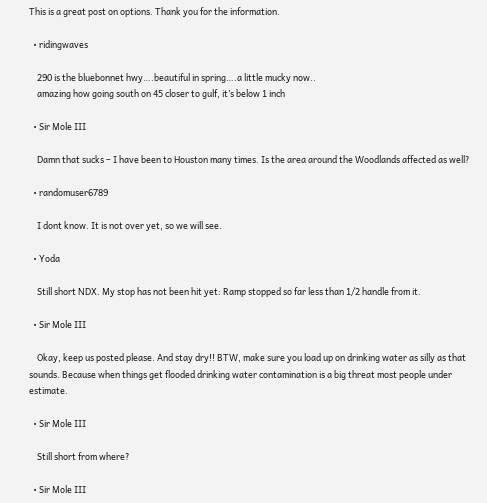This is a great post on options. Thank you for the information.

  • ridingwaves

    290 is the bluebonnet hwy….beautiful in spring….a little mucky now..
    amazing how going south on 45 closer to gulf, it’s below 1 inch

  • Sir Mole III

    Damn that sucks – I have been to Houston many times. Is the area around the Woodlands affected as well?

  • randomuser6789

    I dont know. It is not over yet, so we will see.

  • Yoda

    Still short NDX. My stop has not been hit yet: Ramp stopped so far less than 1/2 handle from it.

  • Sir Mole III

    Okay, keep us posted please. And stay dry!! BTW, make sure you load up on drinking water as silly as that sounds. Because when things get flooded drinking water contamination is a big threat most people under estimate.

  • Sir Mole III

    Still short from where?

  • Sir Mole III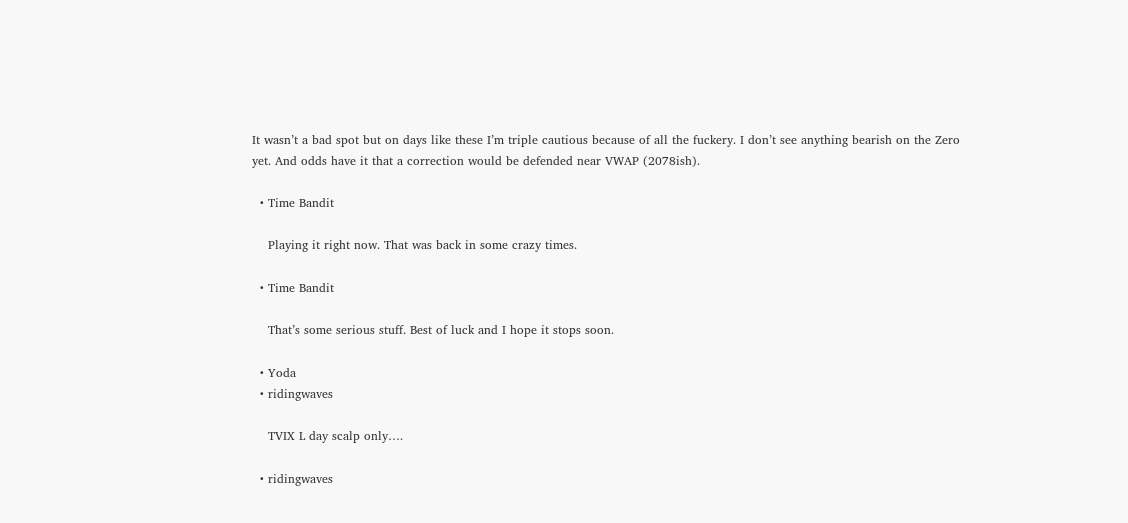It wasn’t a bad spot but on days like these I’m triple cautious because of all the fuckery. I don’t see anything bearish on the Zero yet. And odds have it that a correction would be defended near VWAP (2078ish).

  • Time Bandit

    Playing it right now. That was back in some crazy times.

  • Time Bandit

    That’s some serious stuff. Best of luck and I hope it stops soon.

  • Yoda
  • ridingwaves

    TVIX L day scalp only….

  • ridingwaves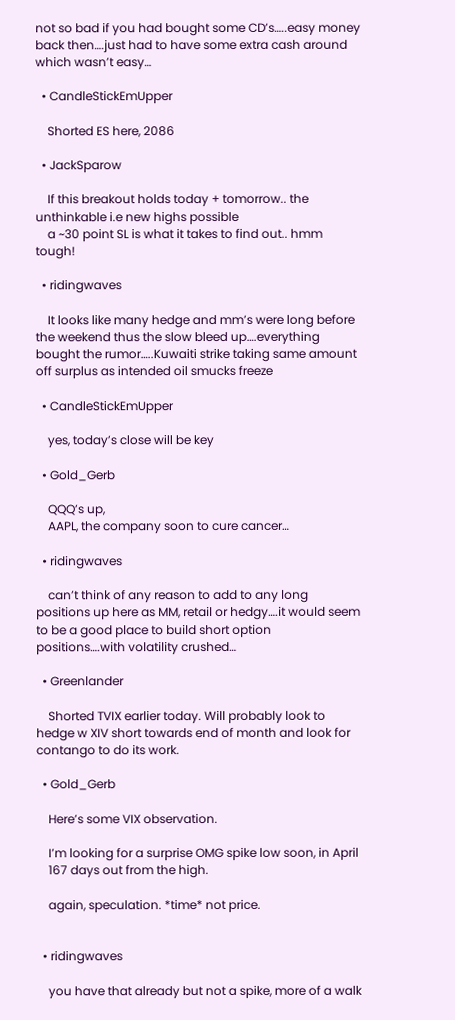not so bad if you had bought some CD’s…..easy money back then….just had to have some extra cash around which wasn’t easy…

  • CandleStickEmUpper

    Shorted ES here, 2086

  • JackSparow

    If this breakout holds today + tomorrow.. the unthinkable i.e new highs possible
    a ~30 point SL is what it takes to find out.. hmm tough!

  • ridingwaves

    It looks like many hedge and mm’s were long before the weekend thus the slow bleed up….everything bought the rumor…..Kuwaiti strike taking same amount off surplus as intended oil smucks freeze

  • CandleStickEmUpper

    yes, today’s close will be key

  • Gold_Gerb

    QQQ’s up,
    AAPL, the company soon to cure cancer…

  • ridingwaves

    can’t think of any reason to add to any long positions up here as MM, retail or hedgy….it would seem to be a good place to build short option positions….with volatility crushed…

  • Greenlander

    Shorted TVIX earlier today. Will probably look to hedge w XIV short towards end of month and look for contango to do its work.

  • Gold_Gerb

    Here’s some VIX observation.

    I’m looking for a surprise OMG spike low soon, in April
    167 days out from the high.

    again, speculation. *time* not price.


  • ridingwaves

    you have that already but not a spike, more of a walk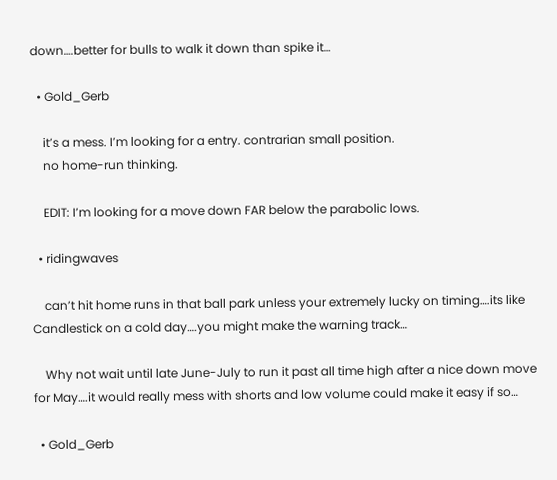down….better for bulls to walk it down than spike it…

  • Gold_Gerb

    it’s a mess. I’m looking for a entry. contrarian small position.
    no home-run thinking.

    EDIT: I’m looking for a move down FAR below the parabolic lows.

  • ridingwaves

    can’t hit home runs in that ball park unless your extremely lucky on timing….its like Candlestick on a cold day….you might make the warning track…

    Why not wait until late June-July to run it past all time high after a nice down move for May….it would really mess with shorts and low volume could make it easy if so…

  • Gold_Gerb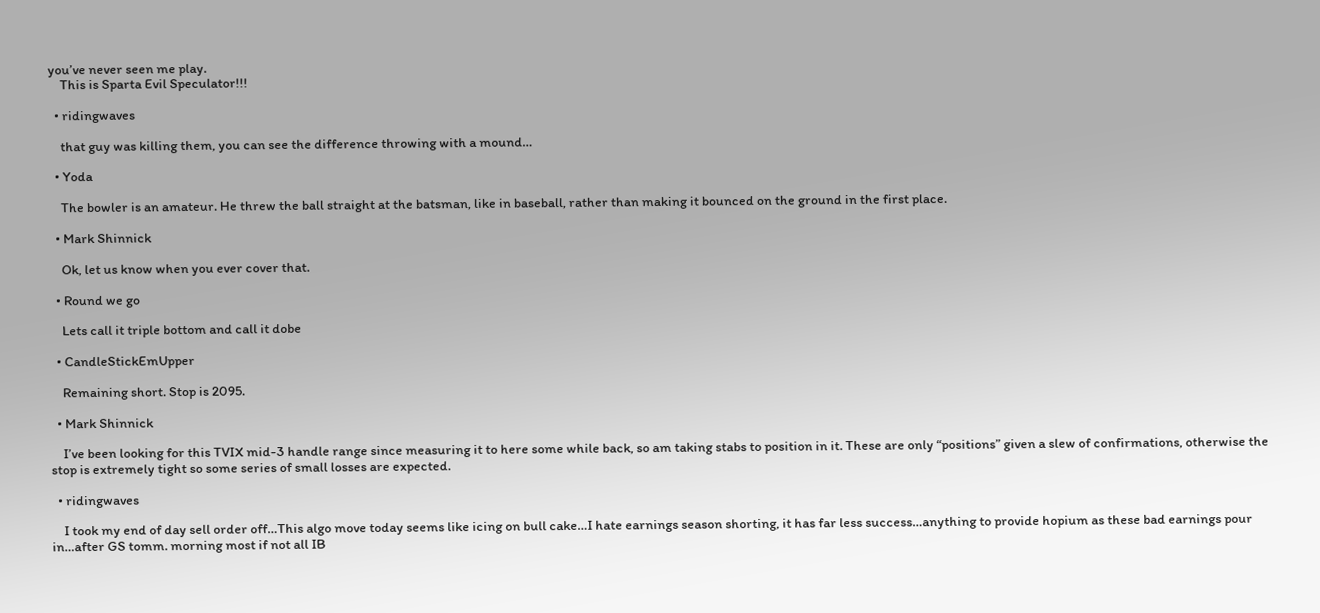you’ve never seen me play.
    This is Sparta Evil Speculator!!!

  • ridingwaves

    that guy was killing them, you can see the difference throwing with a mound…

  • Yoda

    The bowler is an amateur. He threw the ball straight at the batsman, like in baseball, rather than making it bounced on the ground in the first place.

  • Mark Shinnick

    Ok, let us know when you ever cover that.

  • Round we go

    Lets call it triple bottom and call it dobe

  • CandleStickEmUpper

    Remaining short. Stop is 2095.

  • Mark Shinnick

    I’ve been looking for this TVIX mid-3 handle range since measuring it to here some while back, so am taking stabs to position in it. These are only “positions” given a slew of confirmations, otherwise the stop is extremely tight so some series of small losses are expected.

  • ridingwaves

    I took my end of day sell order off…This algo move today seems like icing on bull cake…I hate earnings season shorting, it has far less success…anything to provide hopium as these bad earnings pour in…after GS tomm. morning most if not all IB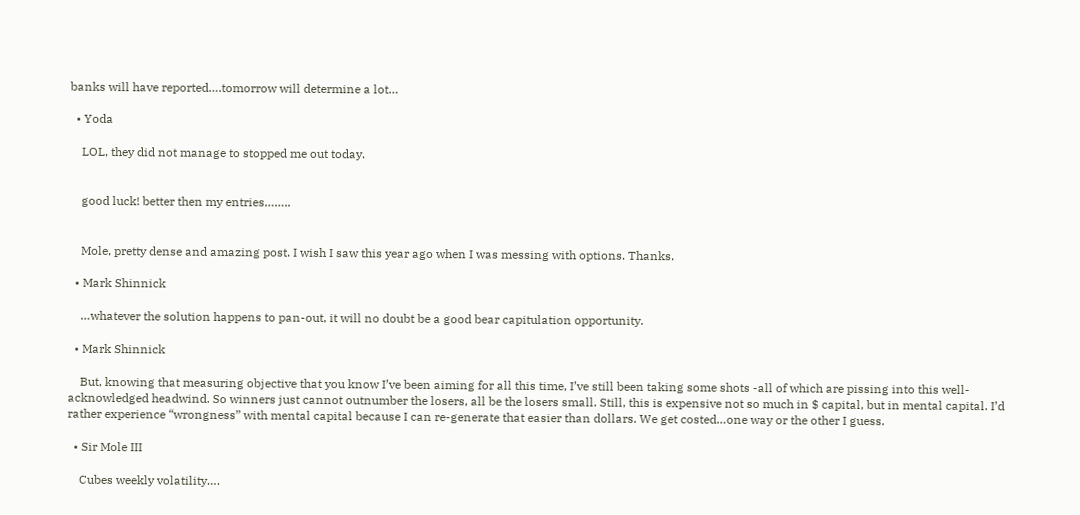banks will have reported….tomorrow will determine a lot…

  • Yoda

    LOL, they did not manage to stopped me out today.


    good luck! better then my entries……..


    Mole, pretty dense and amazing post. I wish I saw this year ago when I was messing with options. Thanks.

  • Mark Shinnick

    …whatever the solution happens to pan-out, it will no doubt be a good bear capitulation opportunity.

  • Mark Shinnick

    But, knowing that measuring objective that you know I’ve been aiming for all this time, I’ve still been taking some shots -all of which are pissing into this well-acknowledged headwind. So winners just cannot outnumber the losers, all be the losers small. Still, this is expensive not so much in $ capital, but in mental capital. I’d rather experience “wrongness” with mental capital because I can re-generate that easier than dollars. We get costed…one way or the other I guess.

  • Sir Mole III

    Cubes weekly volatility….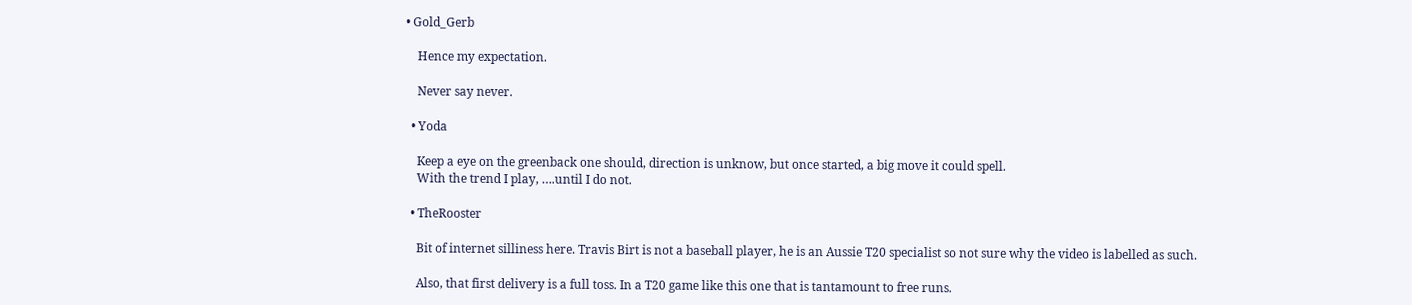• Gold_Gerb

    Hence my expectation.

    Never say never.

  • Yoda

    Keep a eye on the greenback one should, direction is unknow, but once started, a big move it could spell.
    With the trend I play, ….until I do not.

  • TheRooster

    Bit of internet silliness here. Travis Birt is not a baseball player, he is an Aussie T20 specialist so not sure why the video is labelled as such.

    Also, that first delivery is a full toss. In a T20 game like this one that is tantamount to free runs.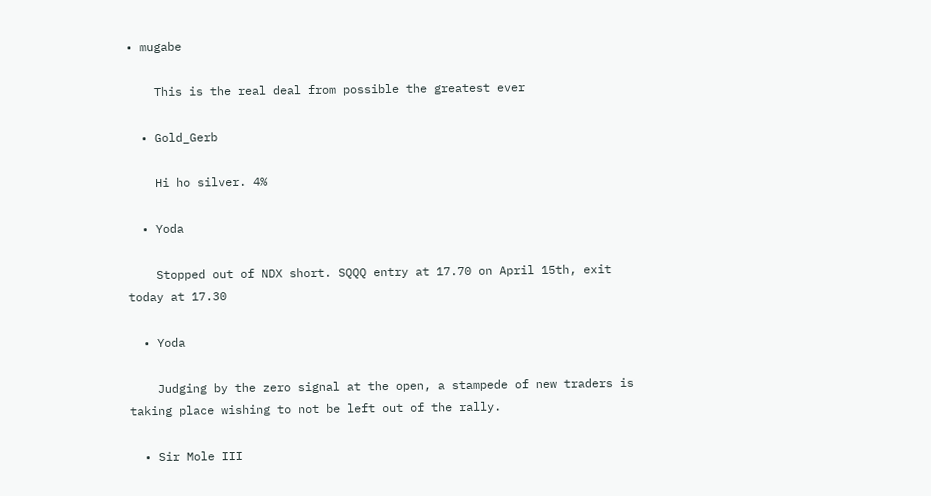• mugabe

    This is the real deal from possible the greatest ever

  • Gold_Gerb

    Hi ho silver. 4%

  • Yoda

    Stopped out of NDX short. SQQQ entry at 17.70 on April 15th, exit today at 17.30

  • Yoda

    Judging by the zero signal at the open, a stampede of new traders is taking place wishing to not be left out of the rally.

  • Sir Mole III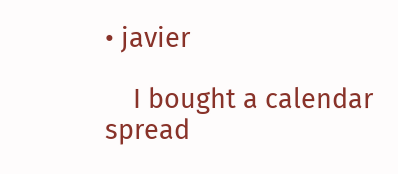• javier

    I bought a calendar spread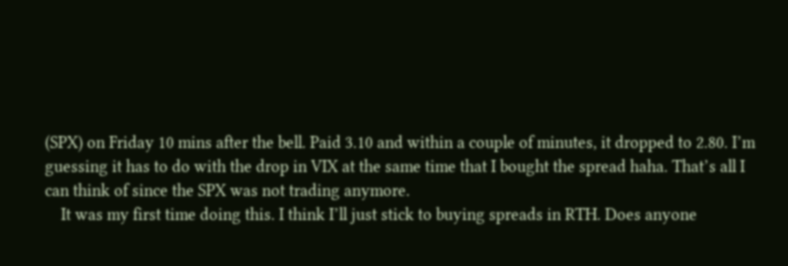(SPX) on Friday 10 mins after the bell. Paid 3.10 and within a couple of minutes, it dropped to 2.80. I’m guessing it has to do with the drop in VIX at the same time that I bought the spread haha. That’s all I can think of since the SPX was not trading anymore.
    It was my first time doing this. I think I’ll just stick to buying spreads in RTH. Does anyone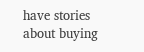have stories about buying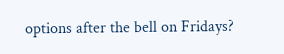options after the bell on Fridays?